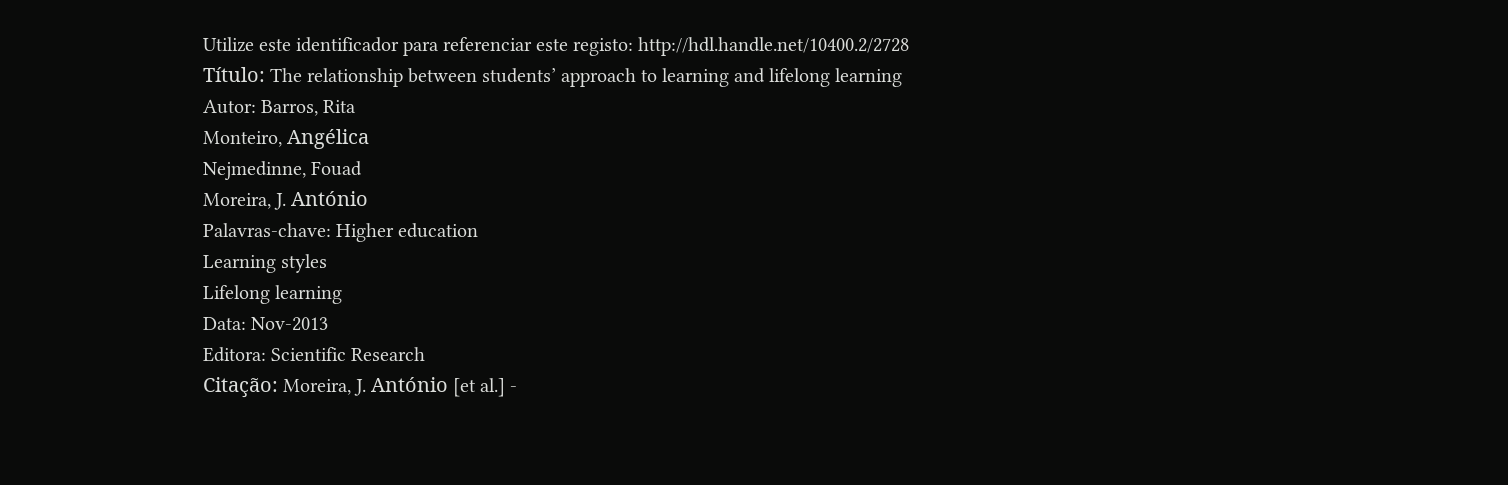Utilize este identificador para referenciar este registo: http://hdl.handle.net/10400.2/2728
Título: The relationship between students’ approach to learning and lifelong learning
Autor: Barros, Rita
Monteiro, Angélica
Nejmedinne, Fouad
Moreira, J. António
Palavras-chave: Higher education
Learning styles
Lifelong learning
Data: Nov-2013
Editora: Scientific Research
Citação: Moreira, J. António [et al.] -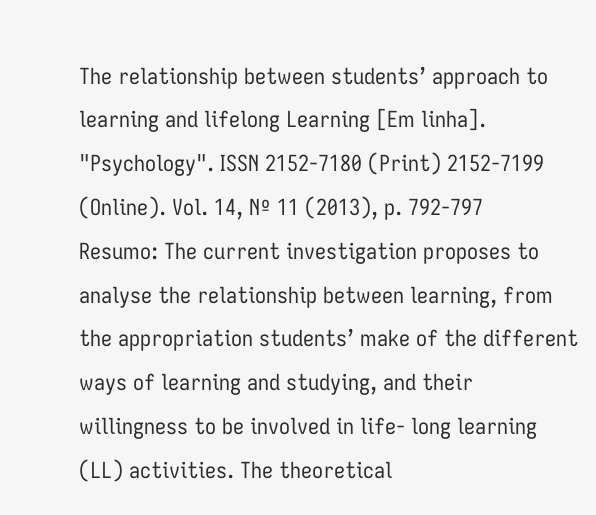The relationship between students’ approach to learning and lifelong Learning [Em linha]. "Psychology". ISSN 2152-7180 (Print) 2152-7199 (Online). Vol. 14, Nº 11 (2013), p. 792-797
Resumo: The current investigation proposes to analyse the relationship between learning, from the appropriation students’ make of the different ways of learning and studying, and their willingness to be involved in life- long learning (LL) activities. The theoretical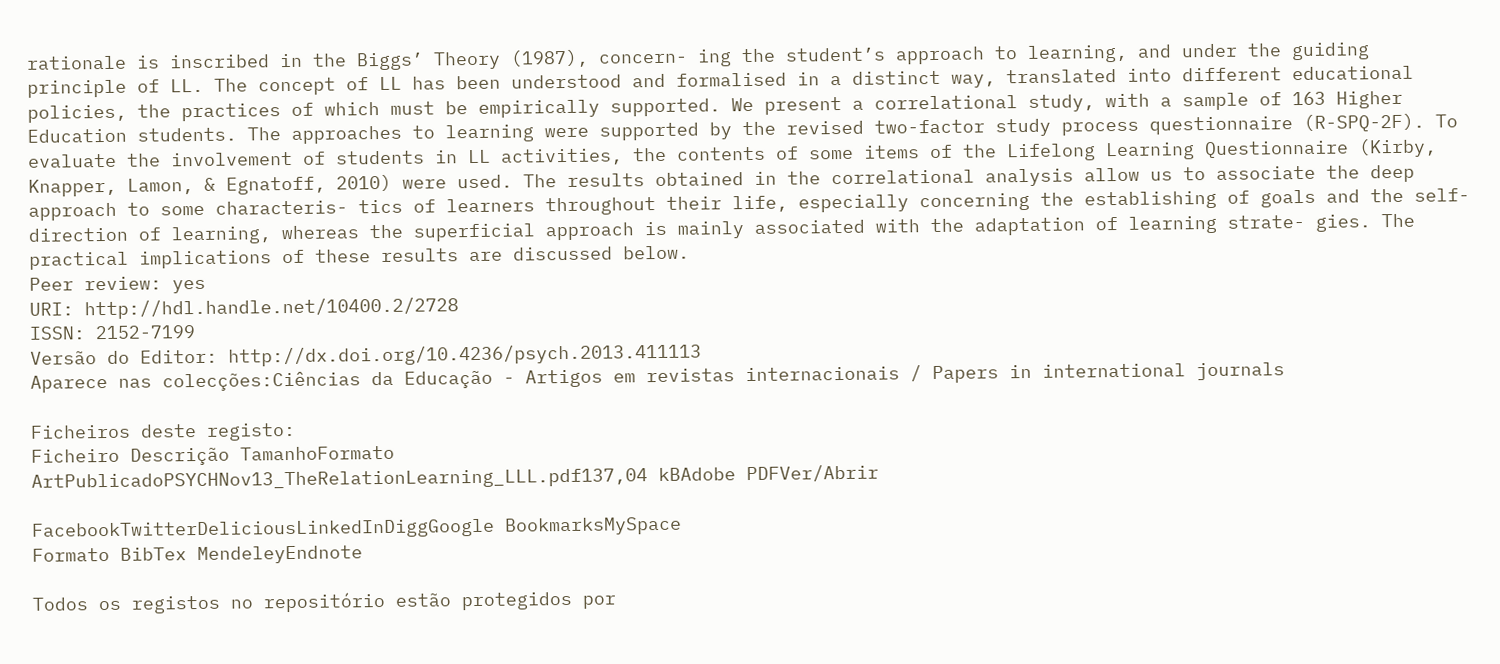rationale is inscribed in the Biggs’ Theory (1987), concern- ing the student’s approach to learning, and under the guiding principle of LL. The concept of LL has been understood and formalised in a distinct way, translated into different educational policies, the practices of which must be empirically supported. We present a correlational study, with a sample of 163 Higher Education students. The approaches to learning were supported by the revised two-factor study process questionnaire (R-SPQ-2F). To evaluate the involvement of students in LL activities, the contents of some items of the Lifelong Learning Questionnaire (Kirby, Knapper, Lamon, & Egnatoff, 2010) were used. The results obtained in the correlational analysis allow us to associate the deep approach to some characteris- tics of learners throughout their life, especially concerning the establishing of goals and the self-direction of learning, whereas the superficial approach is mainly associated with the adaptation of learning strate- gies. The practical implications of these results are discussed below.
Peer review: yes
URI: http://hdl.handle.net/10400.2/2728
ISSN: 2152-7199
Versão do Editor: http://dx.doi.org/10.4236/psych.2013.411113
Aparece nas colecções:Ciências da Educação - Artigos em revistas internacionais / Papers in international journals

Ficheiros deste registo:
Ficheiro Descrição TamanhoFormato
ArtPublicadoPSYCHNov13_TheRelationLearning_LLL.pdf137,04 kBAdobe PDFVer/Abrir

FacebookTwitterDeliciousLinkedInDiggGoogle BookmarksMySpace
Formato BibTex MendeleyEndnote

Todos os registos no repositório estão protegidos por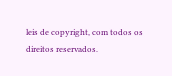leis de copyright, com todos os direitos reservados.